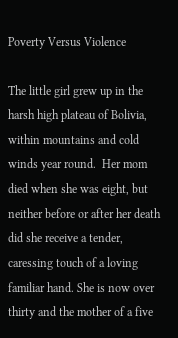Poverty Versus Violence

The little girl grew up in the harsh high plateau of Bolivia, within mountains and cold winds year round.  Her mom died when she was eight, but neither before or after her death did she receive a tender, caressing touch of a loving familiar hand. She is now over thirty and the mother of a five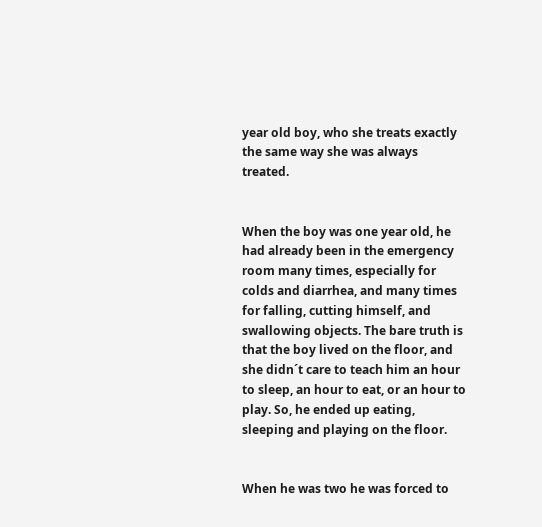year old boy, who she treats exactly the same way she was always treated.


When the boy was one year old, he had already been in the emergency room many times, especially for colds and diarrhea, and many times for falling, cutting himself, and swallowing objects. The bare truth is that the boy lived on the floor, and she didn´t care to teach him an hour to sleep, an hour to eat, or an hour to play. So, he ended up eating, sleeping and playing on the floor.


When he was two he was forced to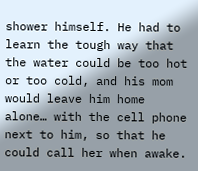shower himself. He had to learn the tough way that the water could be too hot or too cold, and his mom would leave him home alone… with the cell phone next to him, so that he could call her when awake.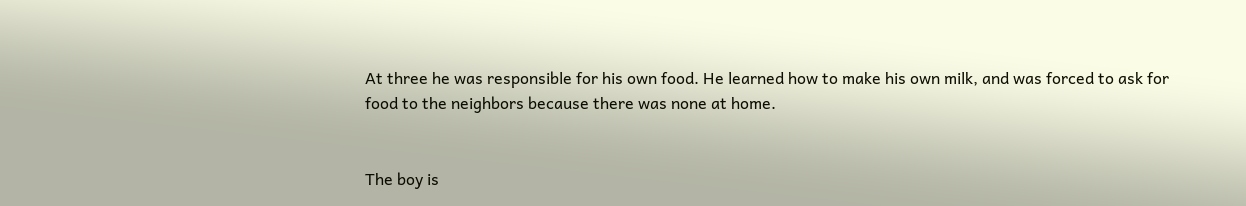At three he was responsible for his own food. He learned how to make his own milk, and was forced to ask for food to the neighbors because there was none at home.


The boy is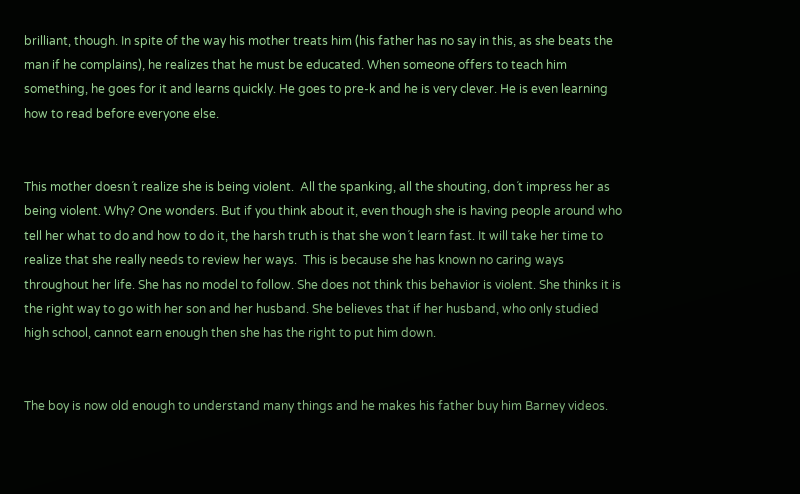brilliant, though. In spite of the way his mother treats him (his father has no say in this, as she beats the man if he complains), he realizes that he must be educated. When someone offers to teach him something, he goes for it and learns quickly. He goes to pre-k and he is very clever. He is even learning how to read before everyone else.


This mother doesn´t realize she is being violent.  All the spanking, all the shouting, don´t impress her as being violent. Why? One wonders. But if you think about it, even though she is having people around who tell her what to do and how to do it, the harsh truth is that she won´t learn fast. It will take her time to realize that she really needs to review her ways.  This is because she has known no caring ways throughout her life. She has no model to follow. She does not think this behavior is violent. She thinks it is the right way to go with her son and her husband. She believes that if her husband, who only studied high school, cannot earn enough then she has the right to put him down.


The boy is now old enough to understand many things and he makes his father buy him Barney videos.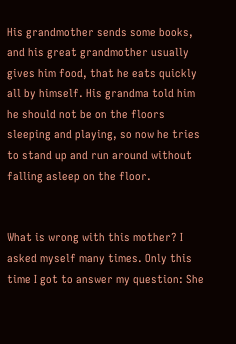His grandmother sends some books, and his great grandmother usually gives him food, that he eats quickly all by himself. His grandma told him he should not be on the floors sleeping and playing, so now he tries to stand up and run around without falling asleep on the floor.


What is wrong with this mother? I asked myself many times. Only this time I got to answer my question: She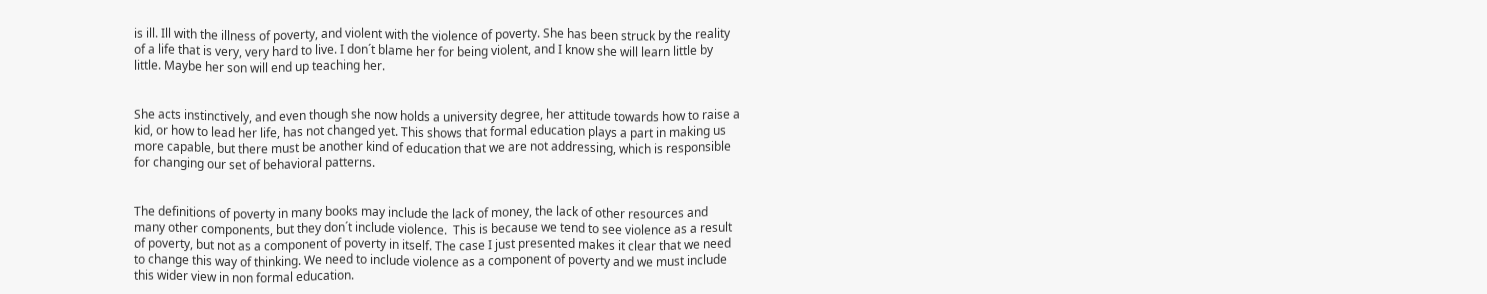is ill. Ill with the illness of poverty, and violent with the violence of poverty. She has been struck by the reality of a life that is very, very hard to live. I don´t blame her for being violent, and I know she will learn little by little. Maybe her son will end up teaching her.


She acts instinctively, and even though she now holds a university degree, her attitude towards how to raise a kid, or how to lead her life, has not changed yet. This shows that formal education plays a part in making us more capable, but there must be another kind of education that we are not addressing, which is responsible for changing our set of behavioral patterns.


The definitions of poverty in many books may include the lack of money, the lack of other resources and many other components, but they don´t include violence.  This is because we tend to see violence as a result of poverty, but not as a component of poverty in itself. The case I just presented makes it clear that we need to change this way of thinking. We need to include violence as a component of poverty and we must include this wider view in non formal education.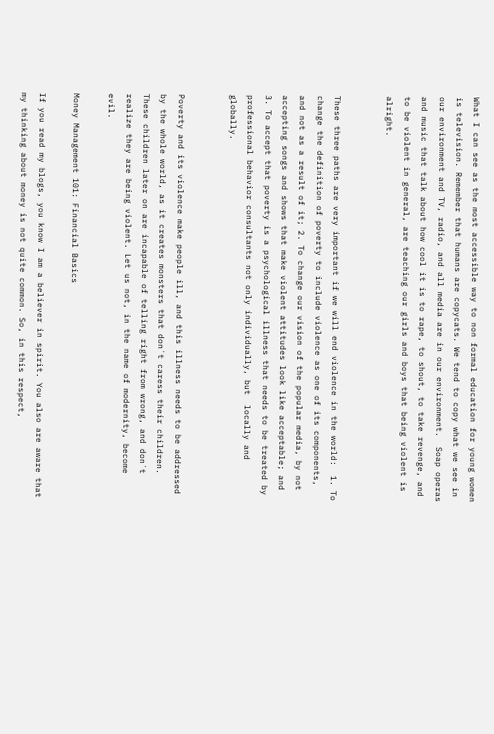What I can see as the most accessible way to non formal education for young women is television. Remember that humans are copycats. We tend to copy what we see in our environment and TV, radio, and all media are in our environment.  Soap operas and music that talk about how cool it is to rape, to shout, to take revenge, and to be violent in general, are teaching our girls and boys that being violent is alright.


These three paths are very important if we will end violence in the world:  1. To change the definition of poverty to include violence as one of its components, and not as a result of it; 2. To change our vision of the popular media, by not accepting songs and shows that make violent attitudes look like acceptable; and 3. To accept that poverty is a psychological illness that needs to be treated by professional behavior consultants not only individually, but  locally and globally.


Poverty and its violence make people ill, and this illness needs to be addressed by the whole world, as it creates monsters that don´t caress their children. These children later on are incapable of telling right from wrong, and don´t realize they are being violent. Let us not, in the name of modernity, become evil.

Money Management 101: Financial Basics

If you read my blogs, you know I am a believer in spirit. You also are aware that my thinking about money is not quite common. So, in this respect,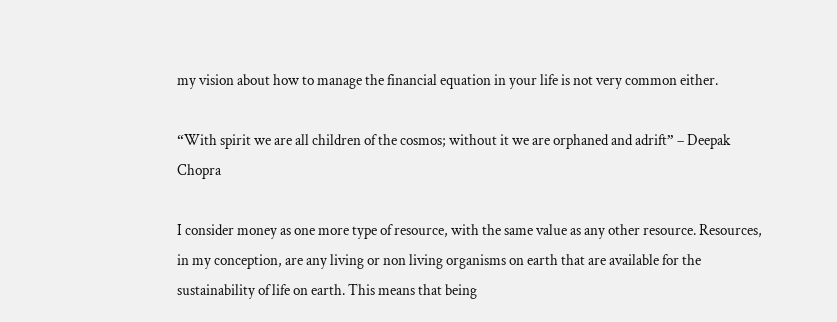my vision about how to manage the financial equation in your life is not very common either.

“With spirit we are all children of the cosmos; without it we are orphaned and adrift” – Deepak Chopra

I consider money as one more type of resource, with the same value as any other resource. Resources, in my conception, are any living or non living organisms on earth that are available for the sustainability of life on earth. This means that being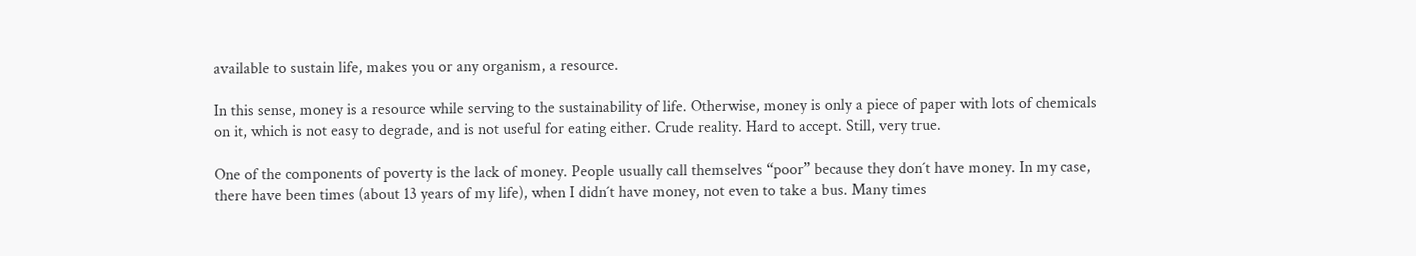available to sustain life, makes you or any organism, a resource.

In this sense, money is a resource while serving to the sustainability of life. Otherwise, money is only a piece of paper with lots of chemicals on it, which is not easy to degrade, and is not useful for eating either. Crude reality. Hard to accept. Still, very true.

One of the components of poverty is the lack of money. People usually call themselves “poor” because they don´t have money. In my case, there have been times (about 13 years of my life), when I didn´t have money, not even to take a bus. Many times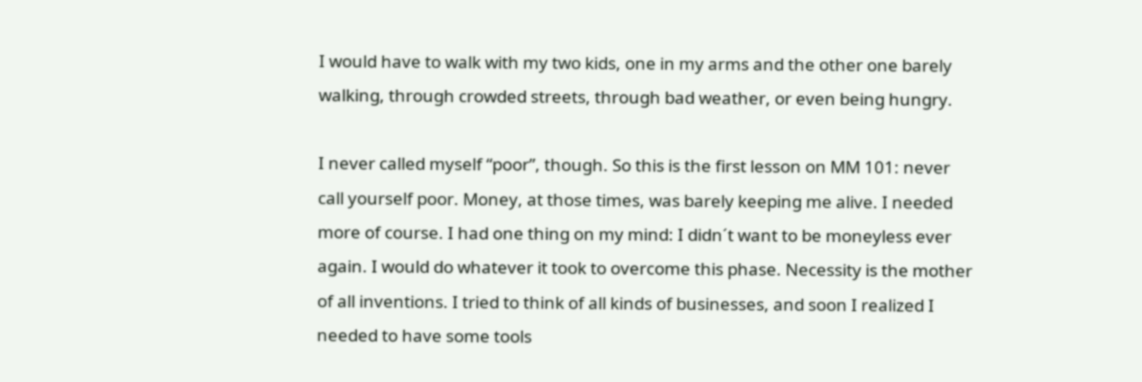I would have to walk with my two kids, one in my arms and the other one barely walking, through crowded streets, through bad weather, or even being hungry.

I never called myself “poor”, though. So this is the first lesson on MM 101: never call yourself poor. Money, at those times, was barely keeping me alive. I needed more of course. I had one thing on my mind: I didn´t want to be moneyless ever again. I would do whatever it took to overcome this phase. Necessity is the mother of all inventions. I tried to think of all kinds of businesses, and soon I realized I needed to have some tools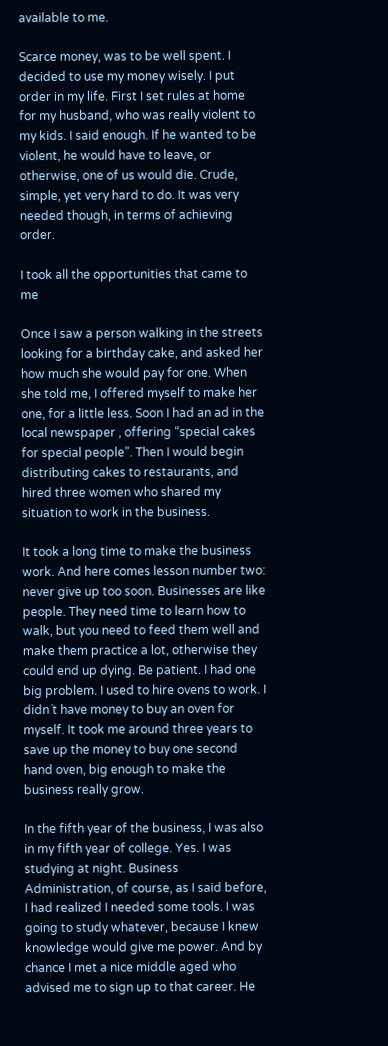available to me.

Scarce money, was to be well spent. I decided to use my money wisely. I put order in my life. First I set rules at home for my husband, who was really violent to my kids. I said enough. If he wanted to be violent, he would have to leave, or otherwise, one of us would die. Crude, simple, yet very hard to do. It was very needed though, in terms of achieving order.

I took all the opportunities that came to me

Once I saw a person walking in the streets looking for a birthday cake, and asked her how much she would pay for one. When she told me, I offered myself to make her one, for a little less. Soon I had an ad in the local newspaper , offering “special cakes for special people”. Then I would begin distributing cakes to restaurants, and hired three women who shared my situation to work in the business.

It took a long time to make the business work. And here comes lesson number two: never give up too soon. Businesses are like people. They need time to learn how to walk, but you need to feed them well and make them practice a lot, otherwise they could end up dying. Be patient. I had one big problem. I used to hire ovens to work. I didn´t have money to buy an oven for myself. It took me around three years to save up the money to buy one second hand oven, big enough to make the business really grow.

In the fifth year of the business, I was also in my fifth year of college. Yes. I was studying at night. Business Administration, of course, as I said before, I had realized I needed some tools. I was going to study whatever, because I knew knowledge would give me power. And by chance I met a nice middle aged who advised me to sign up to that career. He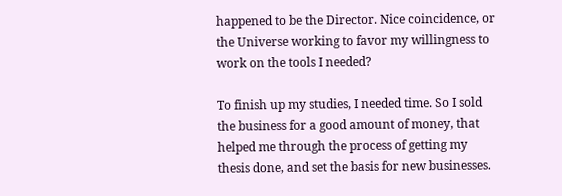happened to be the Director. Nice coincidence, or the Universe working to favor my willingness to work on the tools I needed?

To finish up my studies, I needed time. So I sold the business for a good amount of money, that helped me through the process of getting my thesis done, and set the basis for new businesses.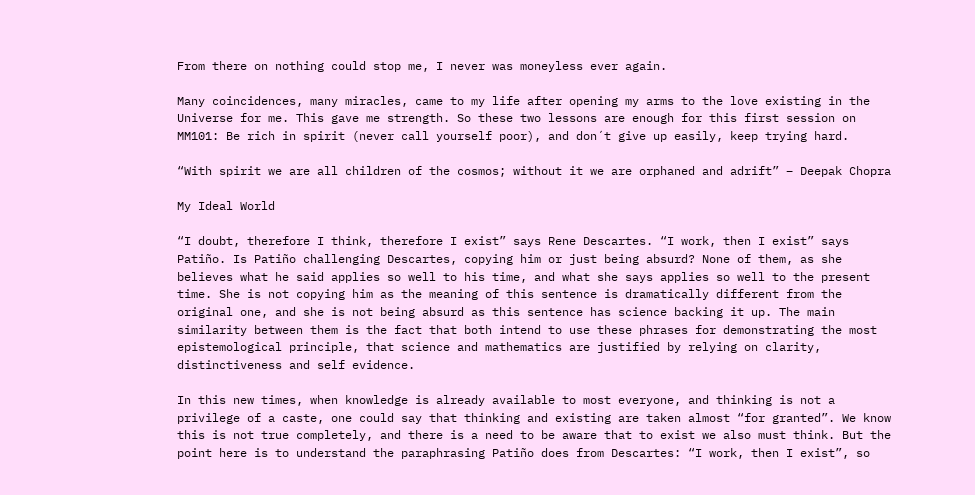From there on nothing could stop me, I never was moneyless ever again.

Many coincidences, many miracles, came to my life after opening my arms to the love existing in the Universe for me. This gave me strength. So these two lessons are enough for this first session on MM101: Be rich in spirit (never call yourself poor), and don´t give up easily, keep trying hard.

“With spirit we are all children of the cosmos; without it we are orphaned and adrift” – Deepak Chopra

My Ideal World

“I doubt, therefore I think, therefore I exist” says Rene Descartes. “I work, then I exist” says Patiño. Is Patiño challenging Descartes, copying him or just being absurd? None of them, as she believes what he said applies so well to his time, and what she says applies so well to the present time. She is not copying him as the meaning of this sentence is dramatically different from the original one, and she is not being absurd as this sentence has science backing it up. The main similarity between them is the fact that both intend to use these phrases for demonstrating the most epistemological principle, that science and mathematics are justified by relying on clarity, distinctiveness and self evidence.

In this new times, when knowledge is already available to most everyone, and thinking is not a privilege of a caste, one could say that thinking and existing are taken almost “for granted”. We know this is not true completely, and there is a need to be aware that to exist we also must think. But the point here is to understand the paraphrasing Patiño does from Descartes: “I work, then I exist”, so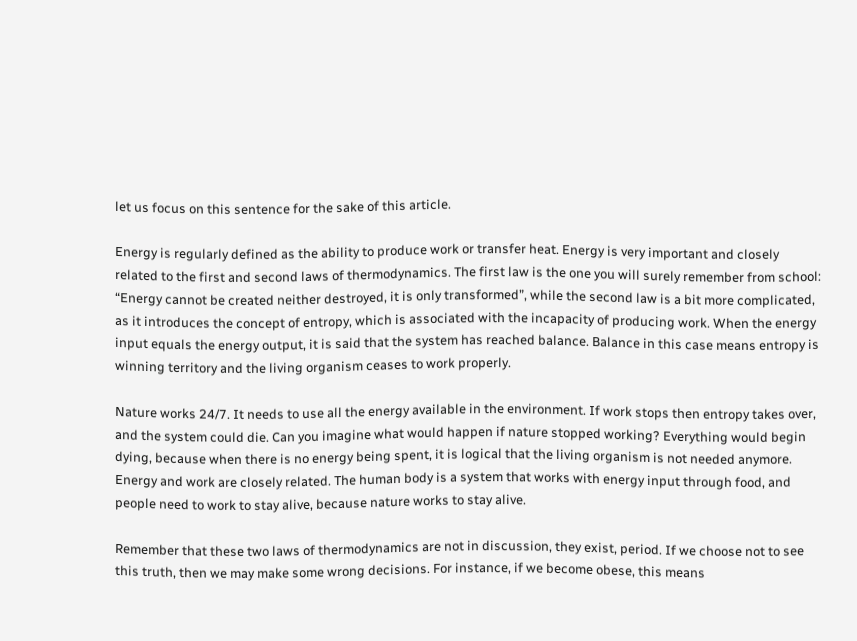let us focus on this sentence for the sake of this article.

Energy is regularly defined as the ability to produce work or transfer heat. Energy is very important and closely related to the first and second laws of thermodynamics. The first law is the one you will surely remember from school: “Energy cannot be created neither destroyed, it is only transformed”, while the second law is a bit more complicated, as it introduces the concept of entropy, which is associated with the incapacity of producing work. When the energy input equals the energy output, it is said that the system has reached balance. Balance in this case means entropy is winning territory and the living organism ceases to work properly.

Nature works 24/7. It needs to use all the energy available in the environment. If work stops then entropy takes over, and the system could die. Can you imagine what would happen if nature stopped working? Everything would begin dying, because when there is no energy being spent, it is logical that the living organism is not needed anymore. Energy and work are closely related. The human body is a system that works with energy input through food, and people need to work to stay alive, because nature works to stay alive.

Remember that these two laws of thermodynamics are not in discussion, they exist, period. If we choose not to see this truth, then we may make some wrong decisions. For instance, if we become obese, this means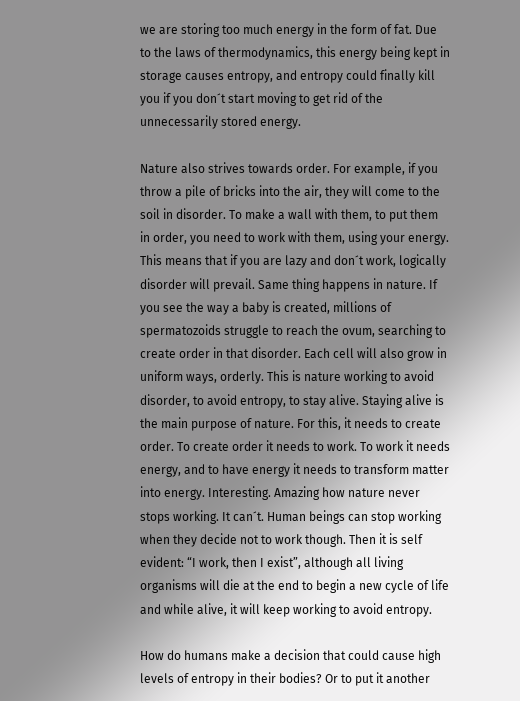we are storing too much energy in the form of fat. Due to the laws of thermodynamics, this energy being kept in storage causes entropy, and entropy could finally kill you if you don´t start moving to get rid of the unnecessarily stored energy.

Nature also strives towards order. For example, if you throw a pile of bricks into the air, they will come to the soil in disorder. To make a wall with them, to put them in order, you need to work with them, using your energy. This means that if you are lazy and don´t work, logically disorder will prevail. Same thing happens in nature. If you see the way a baby is created, millions of spermatozoids struggle to reach the ovum, searching to create order in that disorder. Each cell will also grow in uniform ways, orderly. This is nature working to avoid disorder, to avoid entropy, to stay alive. Staying alive is the main purpose of nature. For this, it needs to create order. To create order it needs to work. To work it needs energy, and to have energy it needs to transform matter into energy. Interesting. Amazing how nature never stops working. It can´t. Human beings can stop working when they decide not to work though. Then it is self evident: “I work, then I exist”, although all living organisms will die at the end to begin a new cycle of life and while alive, it will keep working to avoid entropy.

How do humans make a decision that could cause high levels of entropy in their bodies? Or to put it another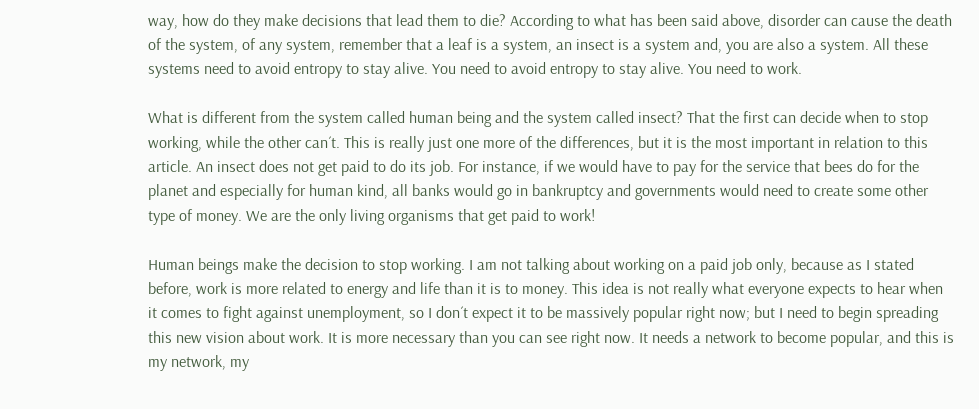way, how do they make decisions that lead them to die? According to what has been said above, disorder can cause the death of the system, of any system, remember that a leaf is a system, an insect is a system and, you are also a system. All these systems need to avoid entropy to stay alive. You need to avoid entropy to stay alive. You need to work.

What is different from the system called human being and the system called insect? That the first can decide when to stop working, while the other can´t. This is really just one more of the differences, but it is the most important in relation to this article. An insect does not get paid to do its job. For instance, if we would have to pay for the service that bees do for the planet and especially for human kind, all banks would go in bankruptcy and governments would need to create some other type of money. We are the only living organisms that get paid to work!

Human beings make the decision to stop working. I am not talking about working on a paid job only, because as I stated before, work is more related to energy and life than it is to money. This idea is not really what everyone expects to hear when it comes to fight against unemployment, so I don´t expect it to be massively popular right now; but I need to begin spreading this new vision about work. It is more necessary than you can see right now. It needs a network to become popular, and this is my network, my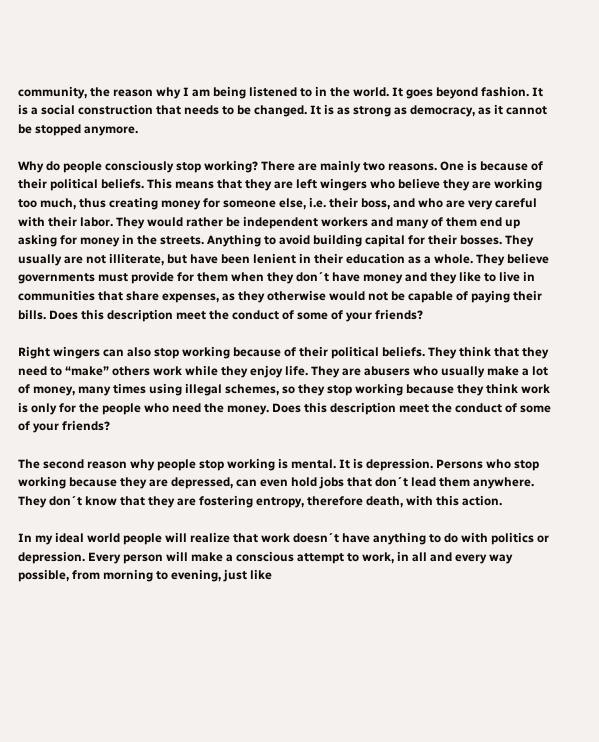community, the reason why I am being listened to in the world. It goes beyond fashion. It is a social construction that needs to be changed. It is as strong as democracy, as it cannot be stopped anymore.

Why do people consciously stop working? There are mainly two reasons. One is because of their political beliefs. This means that they are left wingers who believe they are working too much, thus creating money for someone else, i.e. their boss, and who are very careful with their labor. They would rather be independent workers and many of them end up asking for money in the streets. Anything to avoid building capital for their bosses. They usually are not illiterate, but have been lenient in their education as a whole. They believe governments must provide for them when they don´t have money and they like to live in communities that share expenses, as they otherwise would not be capable of paying their bills. Does this description meet the conduct of some of your friends?

Right wingers can also stop working because of their political beliefs. They think that they need to “make” others work while they enjoy life. They are abusers who usually make a lot of money, many times using illegal schemes, so they stop working because they think work is only for the people who need the money. Does this description meet the conduct of some of your friends?

The second reason why people stop working is mental. It is depression. Persons who stop working because they are depressed, can even hold jobs that don´t lead them anywhere. They don´t know that they are fostering entropy, therefore death, with this action.

In my ideal world people will realize that work doesn´t have anything to do with politics or depression. Every person will make a conscious attempt to work, in all and every way possible, from morning to evening, just like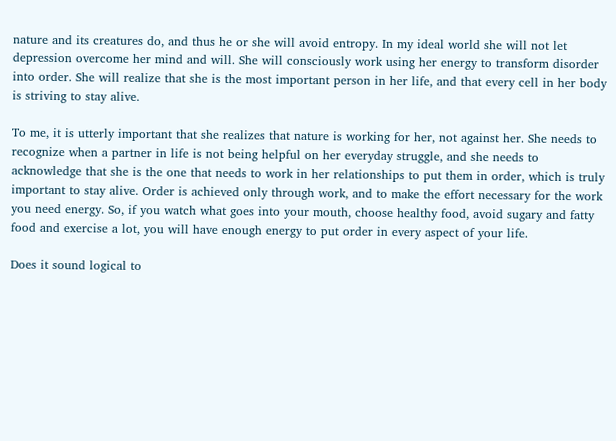nature and its creatures do, and thus he or she will avoid entropy. In my ideal world she will not let depression overcome her mind and will. She will consciously work using her energy to transform disorder into order. She will realize that she is the most important person in her life, and that every cell in her body is striving to stay alive.

To me, it is utterly important that she realizes that nature is working for her, not against her. She needs to recognize when a partner in life is not being helpful on her everyday struggle, and she needs to acknowledge that she is the one that needs to work in her relationships to put them in order, which is truly important to stay alive. Order is achieved only through work, and to make the effort necessary for the work you need energy. So, if you watch what goes into your mouth, choose healthy food, avoid sugary and fatty food and exercise a lot, you will have enough energy to put order in every aspect of your life.

Does it sound logical to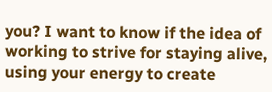you? I want to know if the idea of working to strive for staying alive, using your energy to create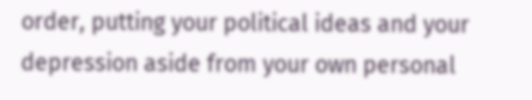order, putting your political ideas and your depression aside from your own personal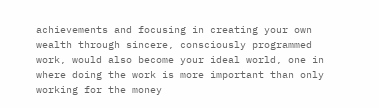achievements and focusing in creating your own wealth through sincere, consciously programmed work, would also become your ideal world, one in where doing the work is more important than only working for the money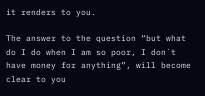it renders to you.

The answer to the question “but what do I do when I am so poor, I don´t have money for anything”, will become clear to you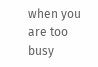when you are too busy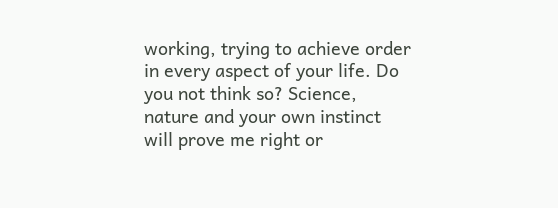working, trying to achieve order in every aspect of your life. Do you not think so? Science, nature and your own instinct will prove me right or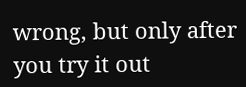wrong, but only after you try it out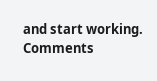and start working. Comments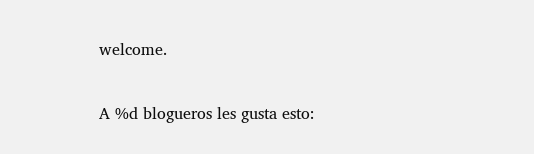welcome.

A %d blogueros les gusta esto: